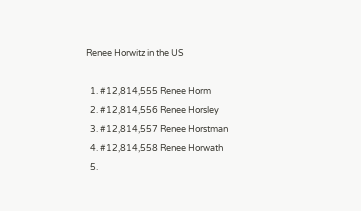Renee Horwitz in the US

  1. #12,814,555 Renee Horm
  2. #12,814,556 Renee Horsley
  3. #12,814,557 Renee Horstman
  4. #12,814,558 Renee Horwath
  5.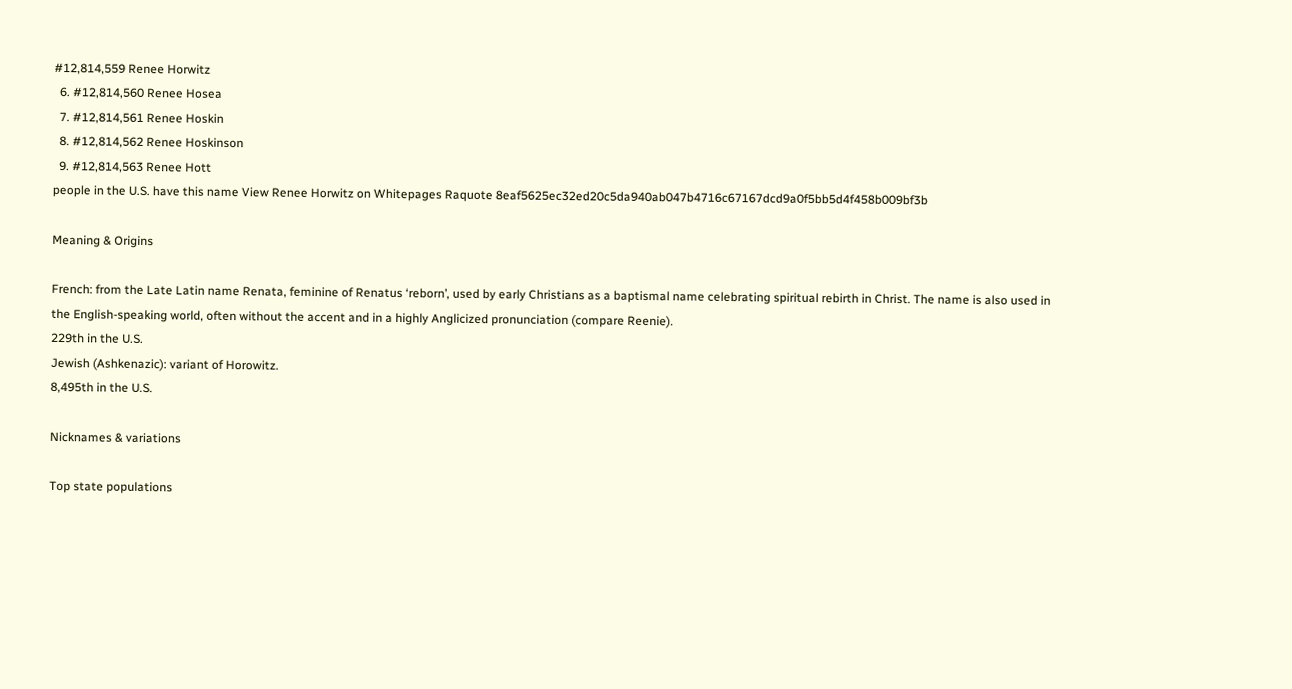#12,814,559 Renee Horwitz
  6. #12,814,560 Renee Hosea
  7. #12,814,561 Renee Hoskin
  8. #12,814,562 Renee Hoskinson
  9. #12,814,563 Renee Hott
people in the U.S. have this name View Renee Horwitz on Whitepages Raquote 8eaf5625ec32ed20c5da940ab047b4716c67167dcd9a0f5bb5d4f458b009bf3b

Meaning & Origins

French: from the Late Latin name Renata, feminine of Renatus ‘reborn’, used by early Christians as a baptismal name celebrating spiritual rebirth in Christ. The name is also used in the English-speaking world, often without the accent and in a highly Anglicized pronunciation (compare Reenie).
229th in the U.S.
Jewish (Ashkenazic): variant of Horowitz.
8,495th in the U.S.

Nicknames & variations

Top state populations